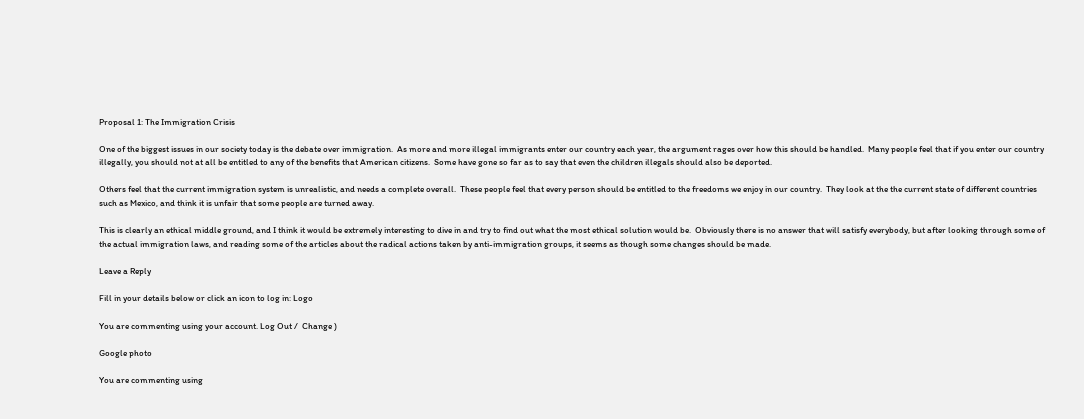Proposal 1: The Immigration Crisis

One of the biggest issues in our society today is the debate over immigration.  As more and more illegal immigrants enter our country each year, the argument rages over how this should be handled.  Many people feel that if you enter our country illegally, you should not at all be entitled to any of the benefits that American citizens.  Some have gone so far as to say that even the children illegals should also be deported.

Others feel that the current immigration system is unrealistic, and needs a complete overall.  These people feel that every person should be entitled to the freedoms we enjoy in our country.  They look at the the current state of different countries such as Mexico, and think it is unfair that some people are turned away.

This is clearly an ethical middle ground, and I think it would be extremely interesting to dive in and try to find out what the most ethical solution would be.  Obviously there is no answer that will satisfy everybody, but after looking through some of the actual immigration laws, and reading some of the articles about the radical actions taken by anti-immigration groups, it seems as though some changes should be made.

Leave a Reply

Fill in your details below or click an icon to log in: Logo

You are commenting using your account. Log Out /  Change )

Google photo

You are commenting using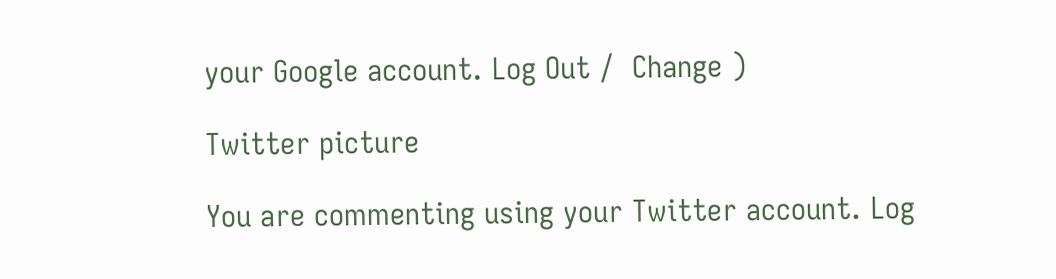your Google account. Log Out /  Change )

Twitter picture

You are commenting using your Twitter account. Log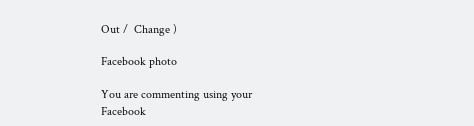Out /  Change )

Facebook photo

You are commenting using your Facebook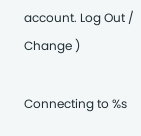account. Log Out /  Change )

Connecting to %s